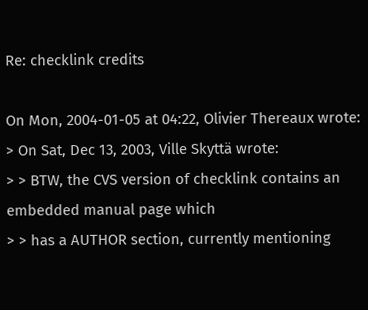Re: checklink credits

On Mon, 2004-01-05 at 04:22, Olivier Thereaux wrote:
> On Sat, Dec 13, 2003, Ville Skyttä wrote:
> > BTW, the CVS version of checklink contains an embedded manual page which
> > has a AUTHOR section, currently mentioning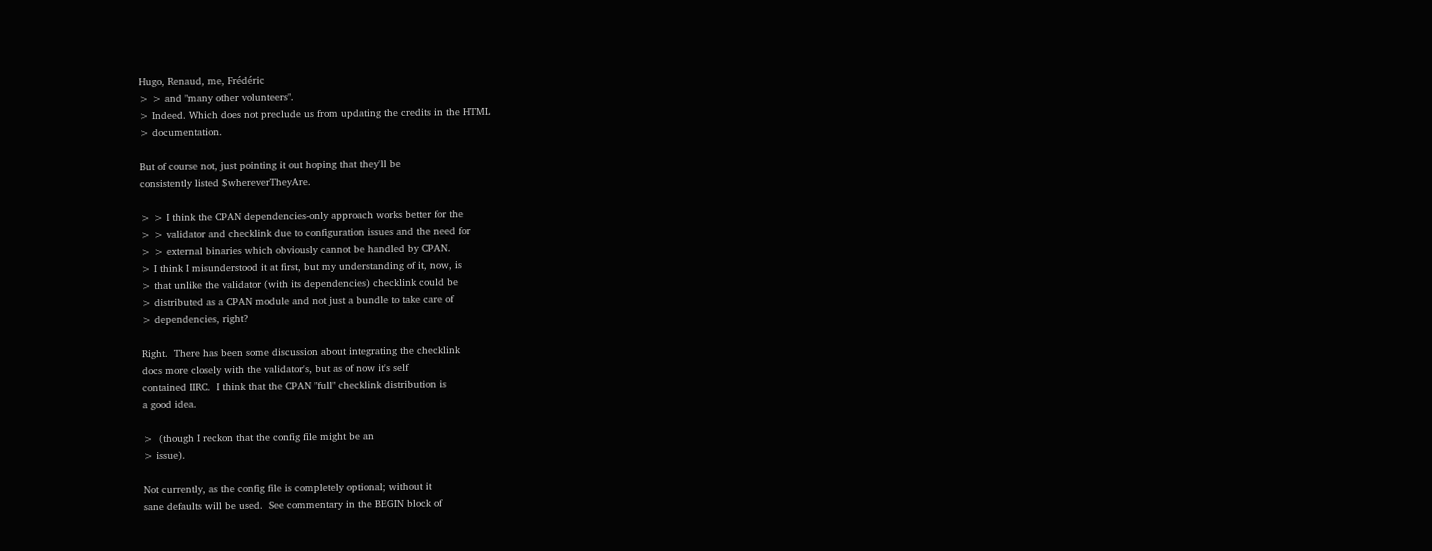Hugo, Renaud, me, Frédéric
> > and "many other volunteers".
> Indeed. Which does not preclude us from updating the credits in the HTML
> documentation.

But of course not, just pointing it out hoping that they'll be
consistently listed $whereverTheyAre.

> > I think the CPAN dependencies-only approach works better for the
> > validator and checklink due to configuration issues and the need for
> > external binaries which obviously cannot be handled by CPAN.
> I think I misunderstood it at first, but my understanding of it, now, is
> that unlike the validator (with its dependencies) checklink could be
> distributed as a CPAN module and not just a bundle to take care of
> dependencies, right?

Right.  There has been some discussion about integrating the checklink
docs more closely with the validator's, but as of now it's self
contained IIRC.  I think that the CPAN "full" checklink distribution is
a good idea.

>  (though I reckon that the config file might be an
> issue).

Not currently, as the config file is completely optional; without it
sane defaults will be used.  See commentary in the BEGIN block of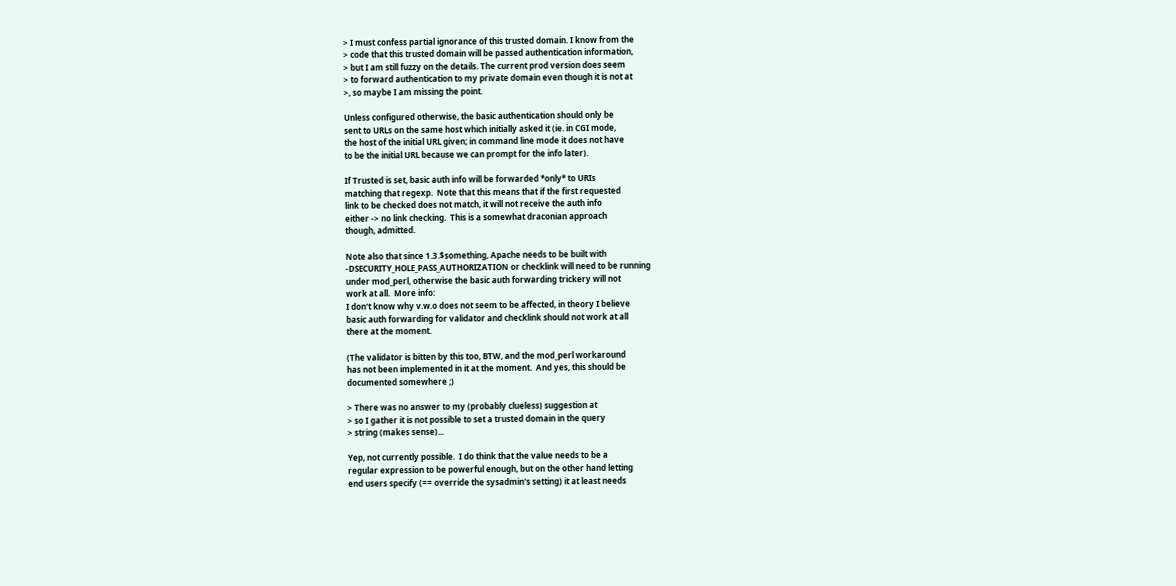> I must confess partial ignorance of this trusted domain. I know from the
> code that this trusted domain will be passed authentication information,
> but I am still fuzzy on the details. The current prod version does seem
> to forward authentication to my private domain even though it is not at
>, so maybe I am missing the point.

Unless configured otherwise, the basic authentication should only be
sent to URLs on the same host which initially asked it (ie. in CGI mode,
the host of the initial URL given; in command line mode it does not have
to be the initial URL because we can prompt for the info later).

If Trusted is set, basic auth info will be forwarded *only* to URIs
matching that regexp.  Note that this means that if the first requested
link to be checked does not match, it will not receive the auth info
either -> no link checking.  This is a somewhat draconian approach
though, admitted.

Note also that since 1.3.$something, Apache needs to be built with
-DSECURITY_HOLE_PASS_AUTHORIZATION or checklink will need to be running
under mod_perl, otherwise the basic auth forwarding trickery will not
work at all.  More info:
I don't know why v.w.o does not seem to be affected, in theory I believe
basic auth forwarding for validator and checklink should not work at all
there at the moment.

(The validator is bitten by this too, BTW, and the mod_perl workaround
has not been implemented in it at the moment.  And yes, this should be
documented somewhere ;)

> There was no answer to my (probably clueless) suggestion at
> so I gather it is not possible to set a trusted domain in the query
> string (makes sense)...

Yep, not currently possible.  I do think that the value needs to be a
regular expression to be powerful enough, but on the other hand letting
end users specify (== override the sysadmin's setting) it at least needs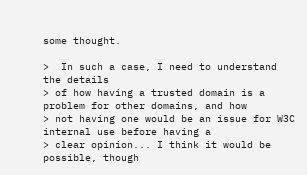some thought.

>  In such a case, I need to understand the details
> of how having a trusted domain is a problem for other domains, and how
> not having one would be an issue for W3C internal use before having a
> clear opinion... I think it would be possible, though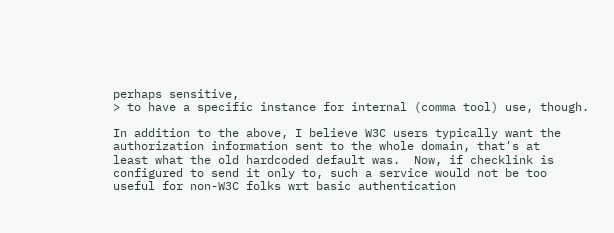perhaps sensitive,
> to have a specific instance for internal (comma tool) use, though.

In addition to the above, I believe W3C users typically want the
authorization information sent to the whole domain, that's at
least what the old hardcoded default was.  Now, if checklink is
configured to send it only to, such a service would not be too
useful for non-W3C folks wrt basic authentication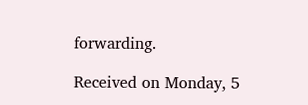forwarding.

Received on Monday, 5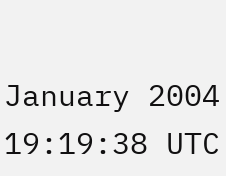January 2004 19:19:38 UTC